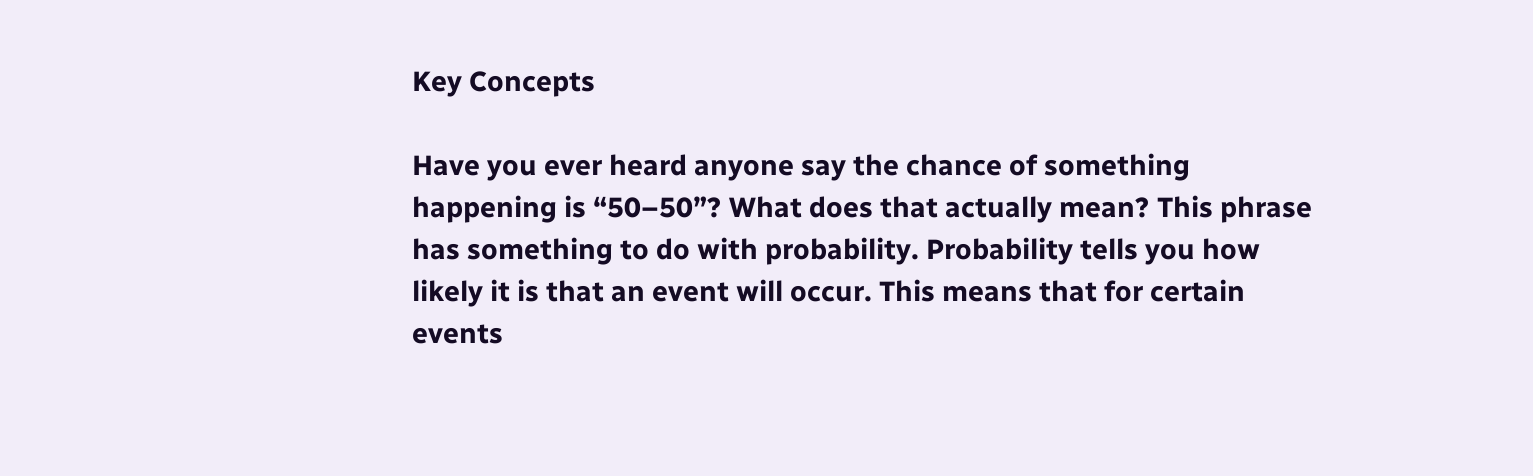Key Concepts

Have you ever heard anyone say the chance of something happening is “50–50”? What does that actually mean? This phrase has something to do with probability. Probability tells you how likely it is that an event will occur. This means that for certain events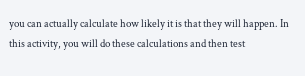you can actually calculate how likely it is that they will happen. In this activity, you will do these calculations and then test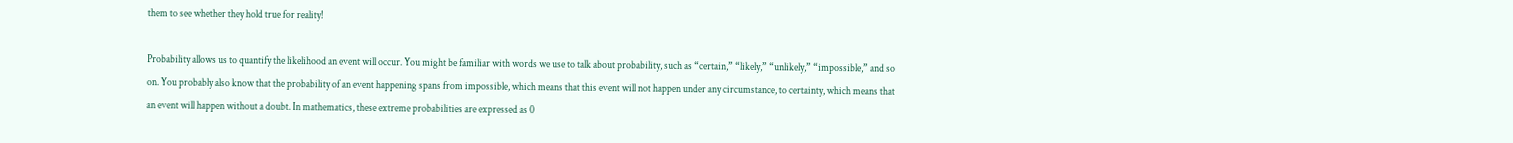them to see whether they hold true for reality!

Probability allows us to quantify the likelihood an event will occur. You might be familiar with words we use to talk about probability, such as “certain,” “likely,” “unlikely,” “impossible,” and so on. You probably also know that the probability of an event happening spans from impossible, which means that this event will not happen under any circumstance, to certainty, which means that an event will happen without a doubt. In mathematics, these extreme probabilities are expressed as 0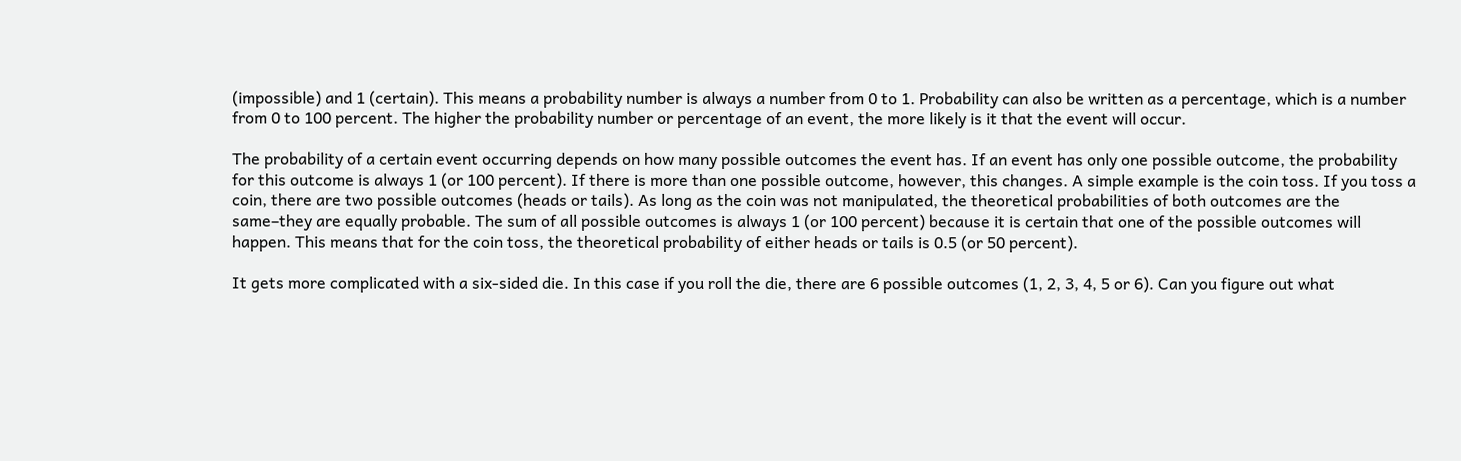(impossible) and 1 (certain). This means a probability number is always a number from 0 to 1. Probability can also be written as a percentage, which is a number from 0 to 100 percent. The higher the probability number or percentage of an event, the more likely is it that the event will occur.

The probability of a certain event occurring depends on how many possible outcomes the event has. If an event has only one possible outcome, the probability for this outcome is always 1 (or 100 percent). If there is more than one possible outcome, however, this changes. A simple example is the coin toss. If you toss a coin, there are two possible outcomes (heads or tails). As long as the coin was not manipulated, the theoretical probabilities of both outcomes are the same–they are equally probable. The sum of all possible outcomes is always 1 (or 100 percent) because it is certain that one of the possible outcomes will happen. This means that for the coin toss, the theoretical probability of either heads or tails is 0.5 (or 50 percent).

It gets more complicated with a six-sided die. In this case if you roll the die, there are 6 possible outcomes (1, 2, 3, 4, 5 or 6). Can you figure out what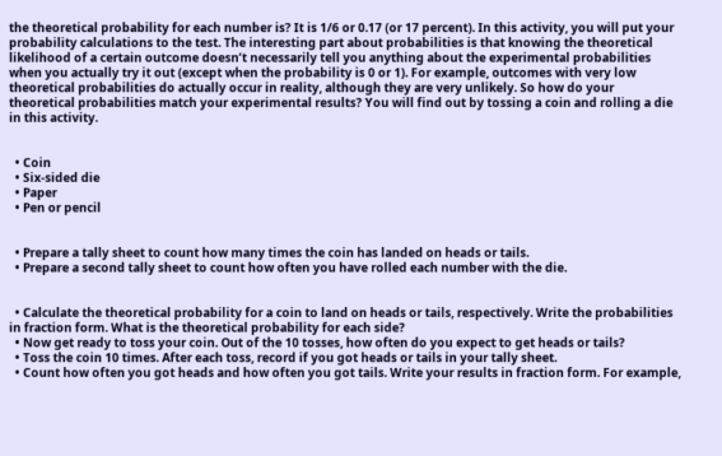the theoretical probability for each number is? It is 1/6 or 0.17 (or 17 percent). In this activity, you will put your probability calculations to the test. The interesting part about probabilities is that knowing the theoretical likelihood of a certain outcome doesn’t necessarily tell you anything about the experimental probabilities when you actually try it out (except when the probability is 0 or 1). For example, outcomes with very low theoretical probabilities do actually occur in reality, although they are very unlikely. So how do your theoretical probabilities match your experimental results? You will find out by tossing a coin and rolling a die in this activity.


  • Coin
  • Six-sided die
  • Paper
  • Pen or pencil


  • Prepare a tally sheet to count how many times the coin has landed on heads or tails.
  • Prepare a second tally sheet to count how often you have rolled each number with the die.


  • Calculate the theoretical probability for a coin to land on heads or tails, respectively. Write the probabilities in fraction form. What is the theoretical probability for each side?
  • Now get ready to toss your coin. Out of the 10 tosses, how often do you expect to get heads or tails?
  • Toss the coin 10 times. After each toss, record if you got heads or tails in your tally sheet.
  • Count how often you got heads and how often you got tails. Write your results in fraction form. For example,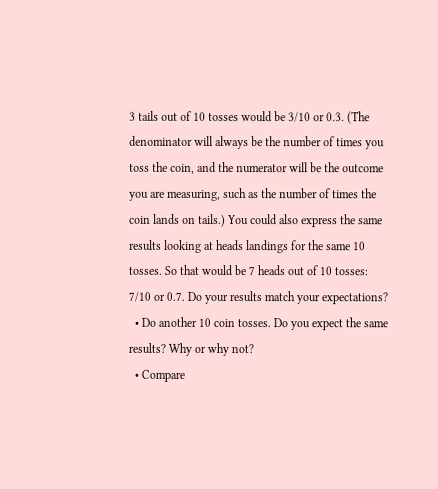3 tails out of 10 tosses would be 3/10 or 0.3. (The denominator will always be the number of times you toss the coin, and the numerator will be the outcome you are measuring, such as the number of times the coin lands on tails.) You could also express the same results looking at heads landings for the same 10 tosses. So that would be 7 heads out of 10 tosses: 7/10 or 0.7. Do your results match your expectations?
  • Do another 10 coin tosses. Do you expect the same results? Why or why not?
  • Compare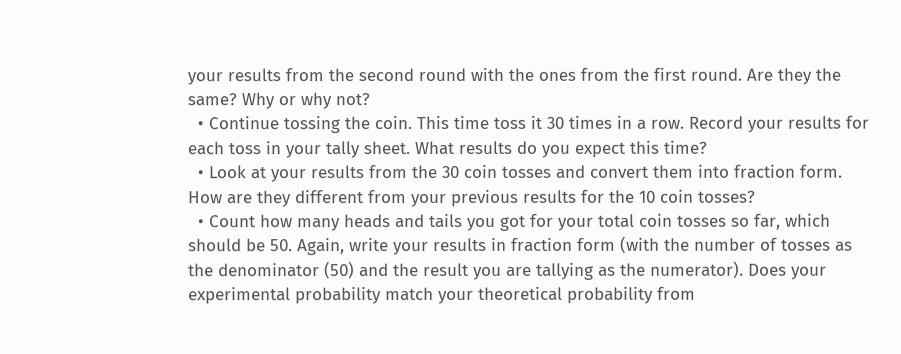your results from the second round with the ones from the first round. Are they the same? Why or why not?
  • Continue tossing the coin. This time toss it 30 times in a row. Record your results for each toss in your tally sheet. What results do you expect this time?
  • Look at your results from the 30 coin tosses and convert them into fraction form. How are they different from your previous results for the 10 coin tosses?
  • Count how many heads and tails you got for your total coin tosses so far, which should be 50. Again, write your results in fraction form (with the number of tosses as the denominator (50) and the result you are tallying as the numerator). Does your experimental probability match your theoretical probability from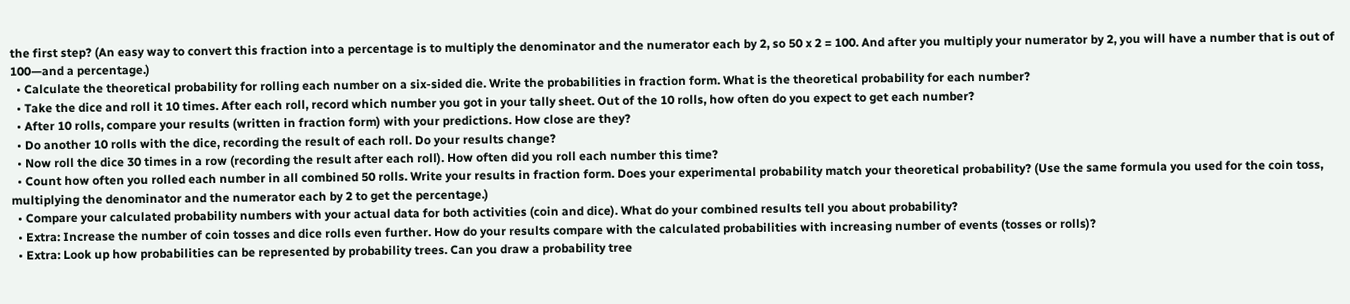the first step? (An easy way to convert this fraction into a percentage is to multiply the denominator and the numerator each by 2, so 50 x 2 = 100. And after you multiply your numerator by 2, you will have a number that is out of 100—and a percentage.)
  • Calculate the theoretical probability for rolling each number on a six-sided die. Write the probabilities in fraction form. What is the theoretical probability for each number?
  • Take the dice and roll it 10 times. After each roll, record which number you got in your tally sheet. Out of the 10 rolls, how often do you expect to get each number?
  • After 10 rolls, compare your results (written in fraction form) with your predictions. How close are they?
  • Do another 10 rolls with the dice, recording the result of each roll. Do your results change?
  • Now roll the dice 30 times in a row (recording the result after each roll). How often did you roll each number this time?
  • Count how often you rolled each number in all combined 50 rolls. Write your results in fraction form. Does your experimental probability match your theoretical probability? (Use the same formula you used for the coin toss, multiplying the denominator and the numerator each by 2 to get the percentage.)
  • Compare your calculated probability numbers with your actual data for both activities (coin and dice). What do your combined results tell you about probability?
  • Extra: Increase the number of coin tosses and dice rolls even further. How do your results compare with the calculated probabilities with increasing number of events (tosses or rolls)?
  • Extra: Look up how probabilities can be represented by probability trees. Can you draw a probability tree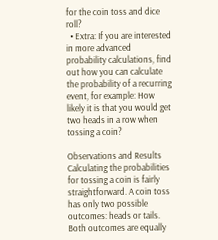for the coin toss and dice roll?
  • Extra: If you are interested in more advanced probability calculations, find out how you can calculate the probability of a recurring event, for example: How likely it is that you would get two heads in a row when tossing a coin?

Observations and Results
Calculating the probabilities for tossing a coin is fairly straightforward. A coin toss has only two possible outcomes: heads or tails. Both outcomes are equally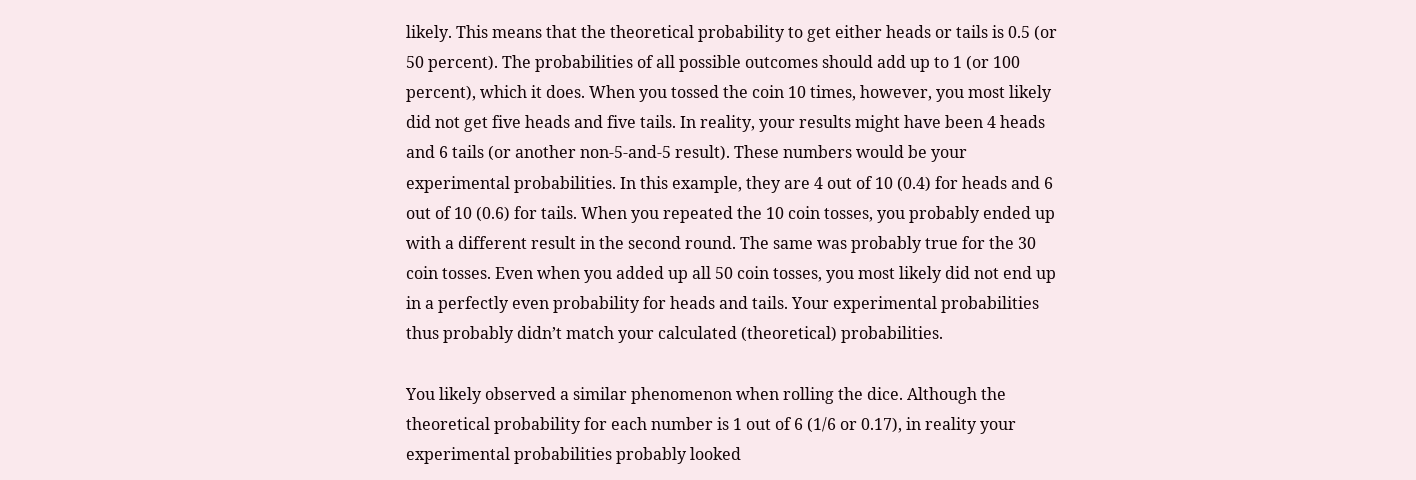likely. This means that the theoretical probability to get either heads or tails is 0.5 (or 50 percent). The probabilities of all possible outcomes should add up to 1 (or 100 percent), which it does. When you tossed the coin 10 times, however, you most likely did not get five heads and five tails. In reality, your results might have been 4 heads and 6 tails (or another non-5-and-5 result). These numbers would be your experimental probabilities. In this example, they are 4 out of 10 (0.4) for heads and 6 out of 10 (0.6) for tails. When you repeated the 10 coin tosses, you probably ended up with a different result in the second round. The same was probably true for the 30 coin tosses. Even when you added up all 50 coin tosses, you most likely did not end up in a perfectly even probability for heads and tails. Your experimental probabilities thus probably didn’t match your calculated (theoretical) probabilities.

You likely observed a similar phenomenon when rolling the dice. Although the theoretical probability for each number is 1 out of 6 (1/6 or 0.17), in reality your experimental probabilities probably looked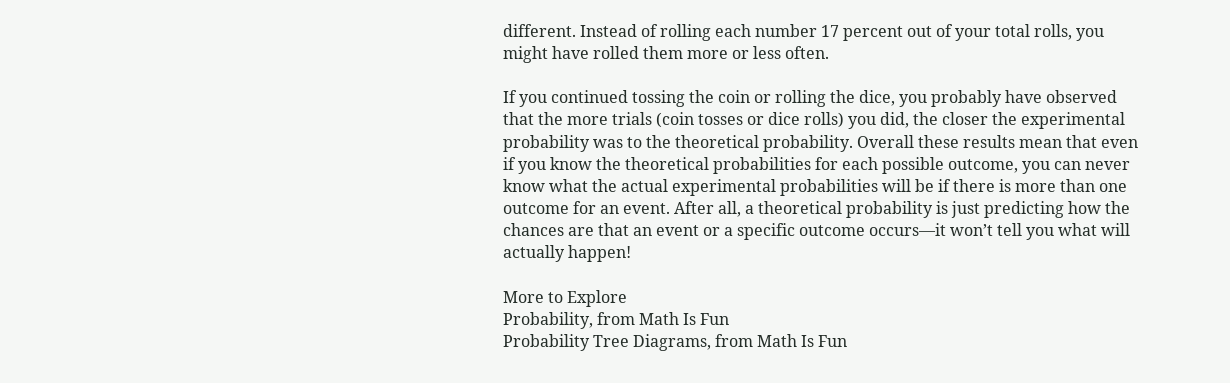different. Instead of rolling each number 17 percent out of your total rolls, you might have rolled them more or less often.

If you continued tossing the coin or rolling the dice, you probably have observed that the more trials (coin tosses or dice rolls) you did, the closer the experimental probability was to the theoretical probability. Overall these results mean that even if you know the theoretical probabilities for each possible outcome, you can never know what the actual experimental probabilities will be if there is more than one outcome for an event. After all, a theoretical probability is just predicting how the chances are that an event or a specific outcome occurs—it won’t tell you what will actually happen!

More to Explore
Probability, from Math Is Fun
Probability Tree Diagrams, from Math Is Fun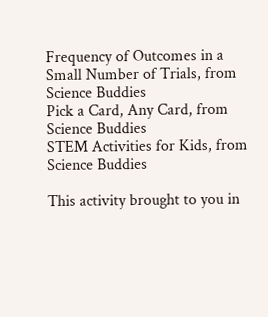Frequency of Outcomes in a Small Number of Trials, from Science Buddies
Pick a Card, Any Card, from Science Buddies
STEM Activities for Kids, from Science Buddies

This activity brought to you in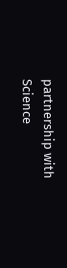partnership with Science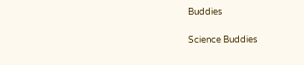Buddies

Science Buddies